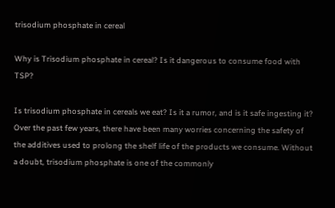trisodium phosphate in cereal

Why is Trisodium phosphate in cereal? Is it dangerous to consume food with TSP?

Is trisodium phosphate in cereals we eat? Is it a rumor, and is it safe ingesting it? Over the past few years, there have been many worries concerning the safety of the additives used to prolong the shelf life of the products we consume. Without a doubt, trisodium phosphate is one of the commonly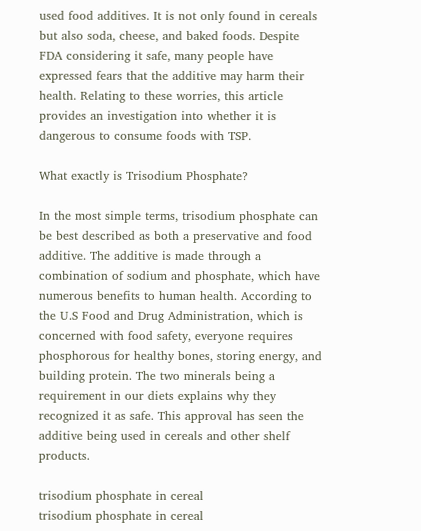used food additives. It is not only found in cereals but also soda, cheese, and baked foods. Despite FDA considering it safe, many people have expressed fears that the additive may harm their health. Relating to these worries, this article provides an investigation into whether it is dangerous to consume foods with TSP.

What exactly is Trisodium Phosphate?

In the most simple terms, trisodium phosphate can be best described as both a preservative and food additive. The additive is made through a combination of sodium and phosphate, which have numerous benefits to human health. According to the U.S Food and Drug Administration, which is concerned with food safety, everyone requires phosphorous for healthy bones, storing energy, and building protein. The two minerals being a requirement in our diets explains why they recognized it as safe. This approval has seen the additive being used in cereals and other shelf products.

trisodium phosphate in cereal
trisodium phosphate in cereal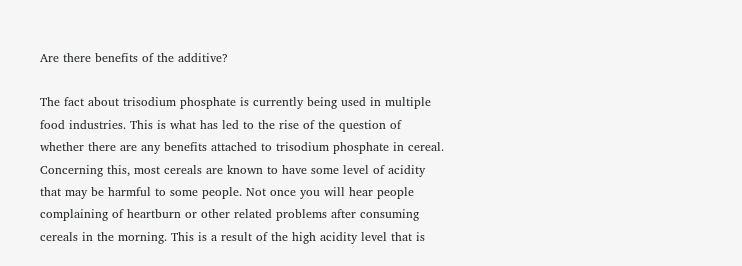Are there benefits of the additive?

The fact about trisodium phosphate is currently being used in multiple food industries. This is what has led to the rise of the question of whether there are any benefits attached to trisodium phosphate in cereal. Concerning this, most cereals are known to have some level of acidity that may be harmful to some people. Not once you will hear people complaining of heartburn or other related problems after consuming cereals in the morning. This is a result of the high acidity level that is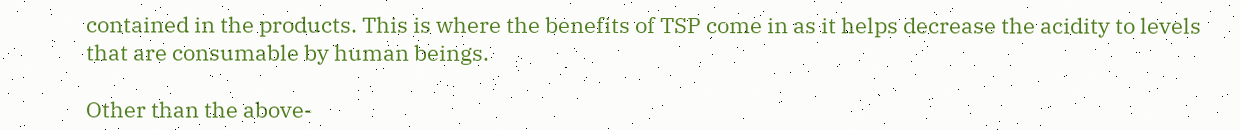contained in the products. This is where the benefits of TSP come in as it helps decrease the acidity to levels that are consumable by human beings.

Other than the above-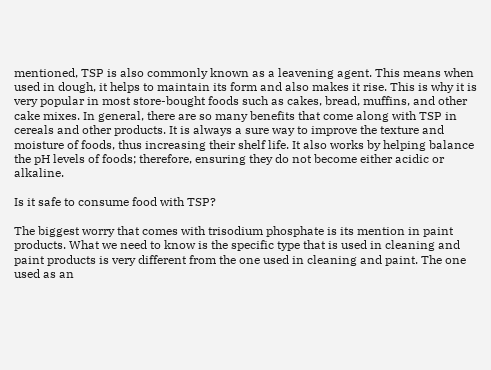mentioned, TSP is also commonly known as a leavening agent. This means when used in dough, it helps to maintain its form and also makes it rise. This is why it is very popular in most store-bought foods such as cakes, bread, muffins, and other cake mixes. In general, there are so many benefits that come along with TSP in cereals and other products. It is always a sure way to improve the texture and moisture of foods, thus increasing their shelf life. It also works by helping balance the pH levels of foods; therefore, ensuring they do not become either acidic or alkaline.

Is it safe to consume food with TSP?

The biggest worry that comes with trisodium phosphate is its mention in paint products. What we need to know is the specific type that is used in cleaning and paint products is very different from the one used in cleaning and paint. The one used as an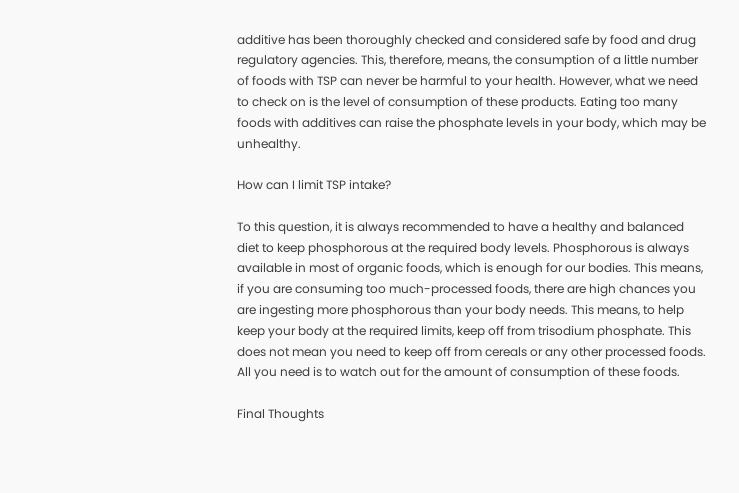additive has been thoroughly checked and considered safe by food and drug regulatory agencies. This, therefore, means, the consumption of a little number of foods with TSP can never be harmful to your health. However, what we need to check on is the level of consumption of these products. Eating too many foods with additives can raise the phosphate levels in your body, which may be unhealthy.

How can I limit TSP intake?

To this question, it is always recommended to have a healthy and balanced diet to keep phosphorous at the required body levels. Phosphorous is always available in most of organic foods, which is enough for our bodies. This means, if you are consuming too much-processed foods, there are high chances you are ingesting more phosphorous than your body needs. This means, to help keep your body at the required limits, keep off from trisodium phosphate. This does not mean you need to keep off from cereals or any other processed foods. All you need is to watch out for the amount of consumption of these foods.

Final Thoughts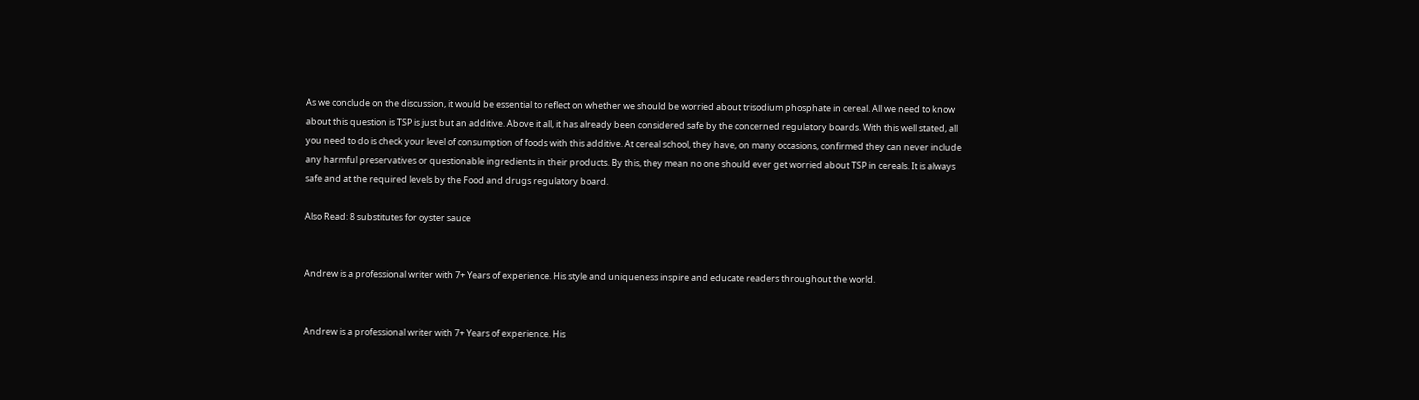As we conclude on the discussion, it would be essential to reflect on whether we should be worried about trisodium phosphate in cereal. All we need to know about this question is TSP is just but an additive. Above it all, it has already been considered safe by the concerned regulatory boards. With this well stated, all you need to do is check your level of consumption of foods with this additive. At cereal school, they have, on many occasions, confirmed they can never include any harmful preservatives or questionable ingredients in their products. By this, they mean no one should ever get worried about TSP in cereals. It is always safe and at the required levels by the Food and drugs regulatory board.

Also Read: 8 substitutes for oyster sauce


Andrew is a professional writer with 7+ Years of experience. His style and uniqueness inspire and educate readers throughout the world.


Andrew is a professional writer with 7+ Years of experience. His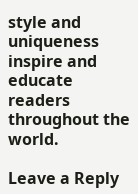style and uniqueness inspire and educate readers throughout the world.

Leave a Reply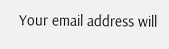Your email address will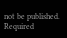not be published. Required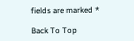fields are marked *

Back To Top